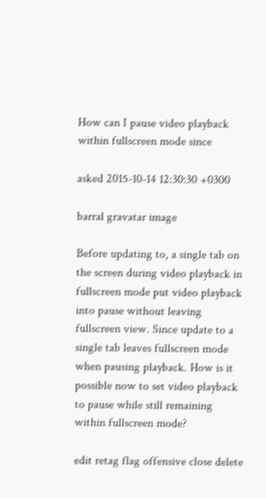How can I pause video playback within fullscreen mode since

asked 2015-10-14 12:30:30 +0300

barral gravatar image

Before updating to, a single tab on the screen during video playback in fullscreen mode put video playback into pause without leaving fullscreen view. Since update to a single tab leaves fullscreen mode when pausing playback. How is it possible now to set video playback to pause while still remaining within fullscreen mode?

edit retag flag offensive close delete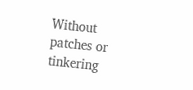Without patches or tinkering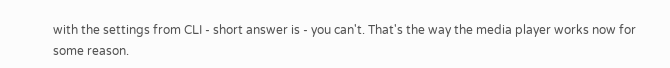with the settings from CLI - short answer is - you can't. That's the way the media player works now for some reason.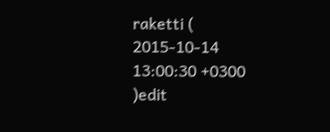raketti ( 2015-10-14 13:00:30 +0300 )edit